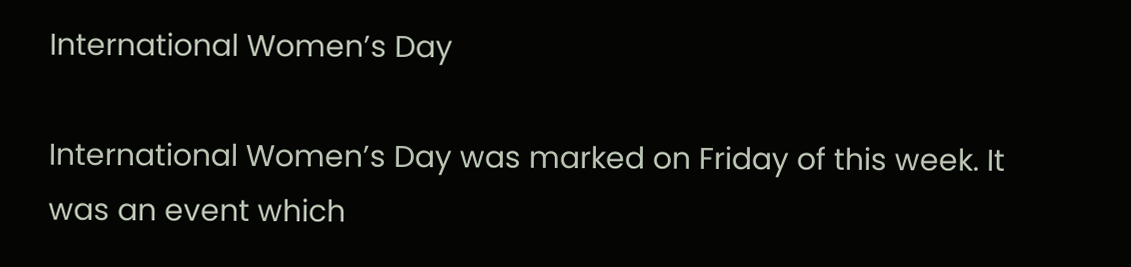International Women’s Day

International Women’s Day was marked on Friday of this week. It was an event which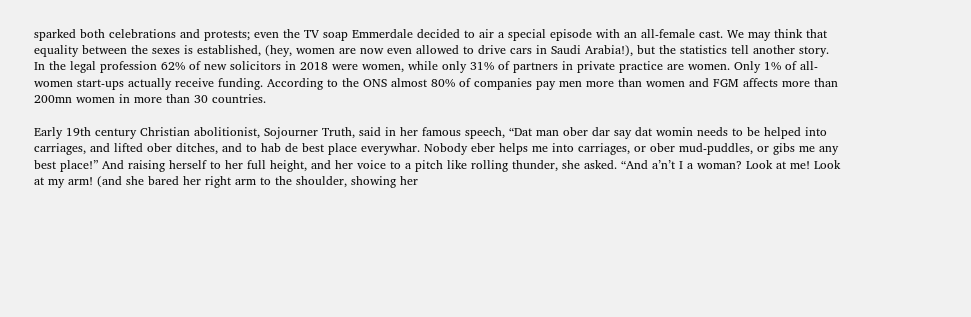sparked both celebrations and protests; even the TV soap Emmerdale decided to air a special episode with an all-female cast. We may think that equality between the sexes is established, (hey, women are now even allowed to drive cars in Saudi Arabia!), but the statistics tell another story. In the legal profession 62% of new solicitors in 2018 were women, while only 31% of partners in private practice are women. Only 1% of all-women start-ups actually receive funding. According to the ONS almost 80% of companies pay men more than women and FGM affects more than 200mn women in more than 30 countries.

Early 19th century Christian abolitionist, Sojourner Truth, said in her famous speech, “Dat man ober dar say dat womin needs to be helped into carriages, and lifted ober ditches, and to hab de best place everywhar. Nobody eber helps me into carriages, or ober mud-puddles, or gibs me any best place!” And raising herself to her full height, and her voice to a pitch like rolling thunder, she asked. “And a’n’t I a woman? Look at me! Look at my arm! (and she bared her right arm to the shoulder, showing her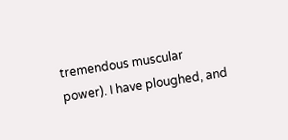tremendous muscular power). I have ploughed, and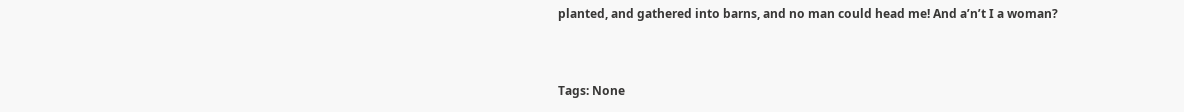planted, and gathered into barns, and no man could head me! And a’n’t I a woman?


Tags: None